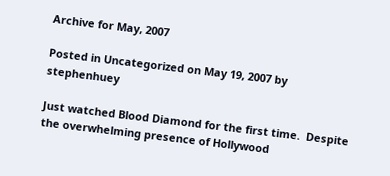Archive for May, 2007

Posted in Uncategorized on May 19, 2007 by stephenhuey

Just watched Blood Diamond for the first time.  Despite the overwhelming presence of Hollywood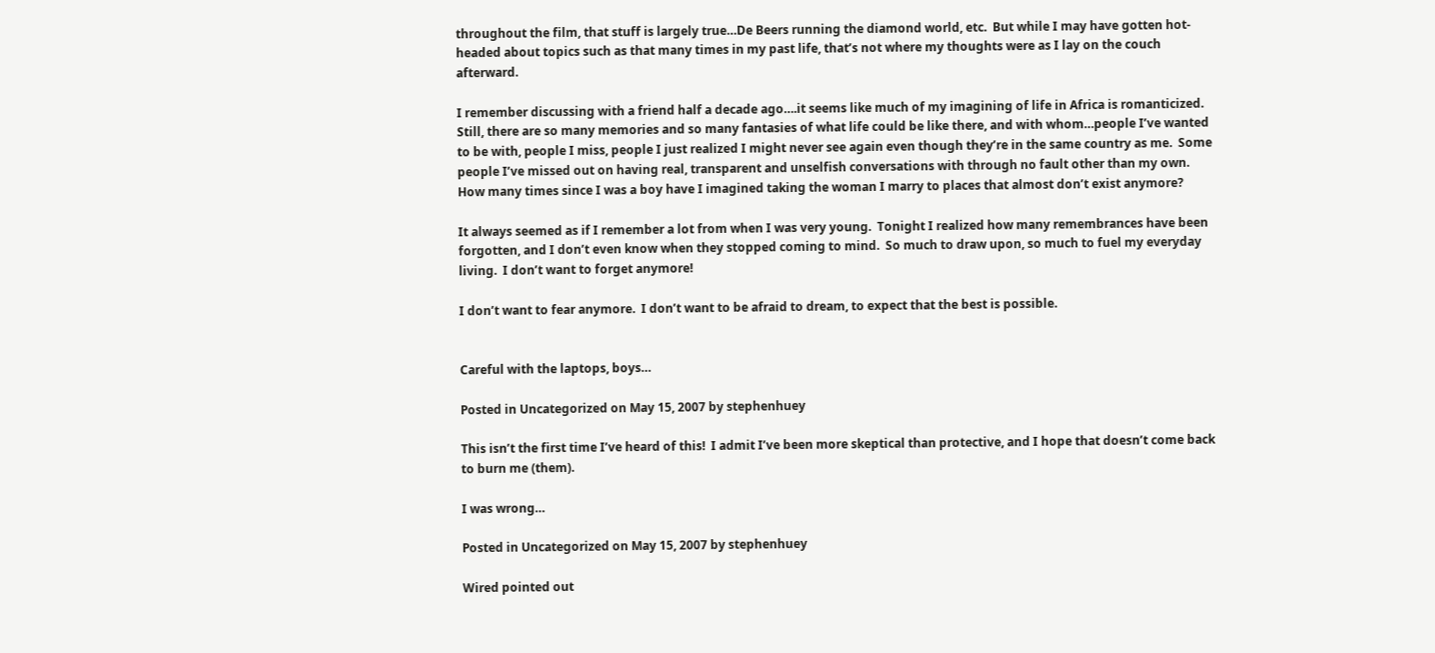throughout the film, that stuff is largely true…De Beers running the diamond world, etc.  But while I may have gotten hot-headed about topics such as that many times in my past life, that’s not where my thoughts were as I lay on the couch afterward.

I remember discussing with a friend half a decade ago….it seems like much of my imagining of life in Africa is romanticized.  Still, there are so many memories and so many fantasies of what life could be like there, and with whom…people I’ve wanted to be with, people I miss, people I just realized I might never see again even though they’re in the same country as me.  Some people I’ve missed out on having real, transparent and unselfish conversations with through no fault other than my own.  How many times since I was a boy have I imagined taking the woman I marry to places that almost don’t exist anymore?

It always seemed as if I remember a lot from when I was very young.  Tonight I realized how many remembrances have been forgotten, and I don’t even know when they stopped coming to mind.  So much to draw upon, so much to fuel my everyday living.  I don’t want to forget anymore!

I don’t want to fear anymore.  I don’t want to be afraid to dream, to expect that the best is possible.


Careful with the laptops, boys…

Posted in Uncategorized on May 15, 2007 by stephenhuey

This isn’t the first time I’ve heard of this!  I admit I’ve been more skeptical than protective, and I hope that doesn’t come back to burn me (them).

I was wrong…

Posted in Uncategorized on May 15, 2007 by stephenhuey

Wired pointed out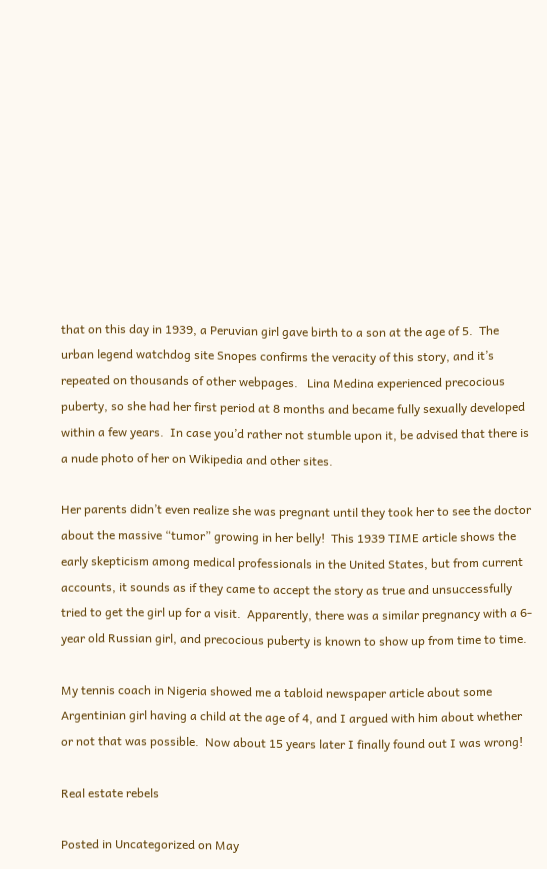that on this day in 1939, a Peruvian girl gave birth to a son at the age of 5.  The urban legend watchdog site Snopes confirms the veracity of this story, and it’s repeated on thousands of other webpages.   Lina Medina experienced precocious puberty, so she had her first period at 8 months and became fully sexually developed within a few years.  In case you’d rather not stumble upon it, be advised that there is a nude photo of her on Wikipedia and other sites.

Her parents didn’t even realize she was pregnant until they took her to see the doctor about the massive “tumor” growing in her belly!  This 1939 TIME article shows the early skepticism among medical professionals in the United States, but from current accounts, it sounds as if they came to accept the story as true and unsuccessfully tried to get the girl up for a visit.  Apparently, there was a similar pregnancy with a 6-year old Russian girl, and precocious puberty is known to show up from time to time.

My tennis coach in Nigeria showed me a tabloid newspaper article about some Argentinian girl having a child at the age of 4, and I argued with him about whether or not that was possible.  Now about 15 years later I finally found out I was wrong!

Real estate rebels

Posted in Uncategorized on May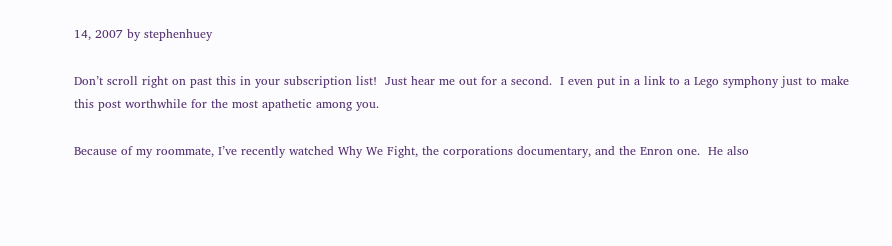14, 2007 by stephenhuey

Don’t scroll right on past this in your subscription list!  Just hear me out for a second.  I even put in a link to a Lego symphony just to make this post worthwhile for the most apathetic among you.

Because of my roommate, I’ve recently watched Why We Fight, the corporations documentary, and the Enron one.  He also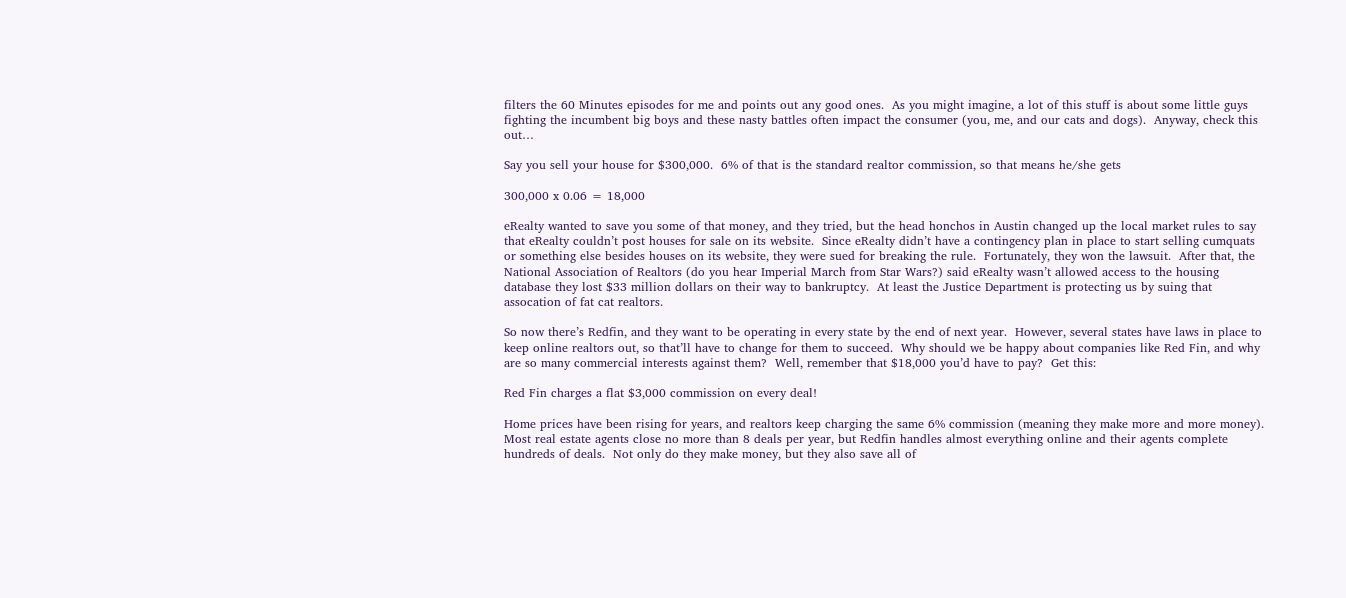filters the 60 Minutes episodes for me and points out any good ones.  As you might imagine, a lot of this stuff is about some little guys fighting the incumbent big boys and these nasty battles often impact the consumer (you, me, and our cats and dogs).  Anyway, check this out…

Say you sell your house for $300,000.  6% of that is the standard realtor commission, so that means he/she gets

300,000 x 0.06 = 18,000

eRealty wanted to save you some of that money, and they tried, but the head honchos in Austin changed up the local market rules to say that eRealty couldn’t post houses for sale on its website.  Since eRealty didn’t have a contingency plan in place to start selling cumquats or something else besides houses on its website, they were sued for breaking the rule.  Fortunately, they won the lawsuit.  After that, the National Association of Realtors (do you hear Imperial March from Star Wars?) said eRealty wasn’t allowed access to the housing database they lost $33 million dollars on their way to bankruptcy.  At least the Justice Department is protecting us by suing that assocation of fat cat realtors.

So now there’s Redfin, and they want to be operating in every state by the end of next year.  However, several states have laws in place to keep online realtors out, so that’ll have to change for them to succeed.  Why should we be happy about companies like Red Fin, and why are so many commercial interests against them?  Well, remember that $18,000 you’d have to pay?  Get this:

Red Fin charges a flat $3,000 commission on every deal!

Home prices have been rising for years, and realtors keep charging the same 6% commission (meaning they make more and more money).  Most real estate agents close no more than 8 deals per year, but Redfin handles almost everything online and their agents complete hundreds of deals.  Not only do they make money, but they also save all of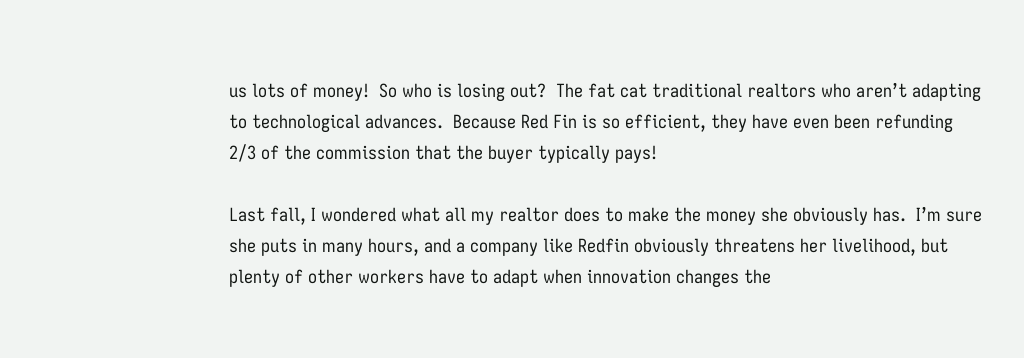us lots of money!  So who is losing out?  The fat cat traditional realtors who aren’t adapting to technological advances.  Because Red Fin is so efficient, they have even been refunding 2/3 of the commission that the buyer typically pays!

Last fall, I wondered what all my realtor does to make the money she obviously has.  I’m sure she puts in many hours, and a company like Redfin obviously threatens her livelihood, but plenty of other workers have to adapt when innovation changes the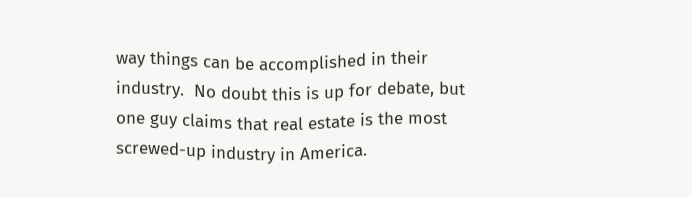way things can be accomplished in their industry.  No doubt this is up for debate, but one guy claims that real estate is the most screwed-up industry in America.